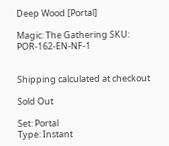Deep Wood [Portal]

Magic: The Gathering SKU: POR-162-EN-NF-1


Shipping calculated at checkout

Sold Out

Set: Portal
Type: Instant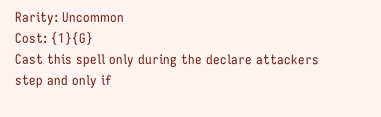Rarity: Uncommon
Cost: {1}{G}
Cast this spell only during the declare attackers step and only if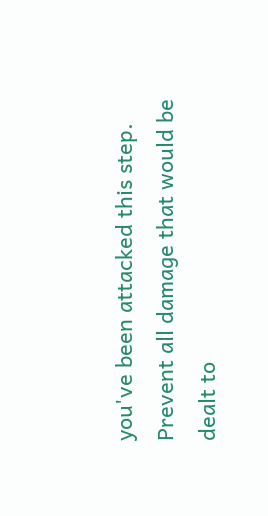you've been attacked this step.
Prevent all damage that would be dealt to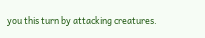you this turn by attacking creatures.